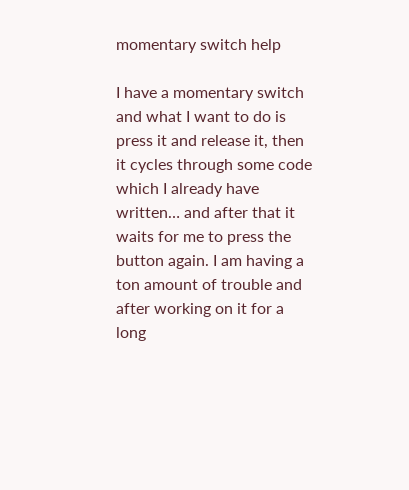momentary switch help

I have a momentary switch and what I want to do is press it and release it, then it cycles through some code which I already have written… and after that it waits for me to press the button again. I am having a ton amount of trouble and after working on it for a long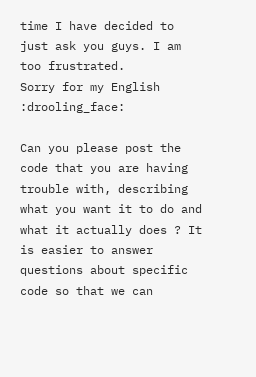time I have decided to just ask you guys. I am too frustrated.
Sorry for my English :drooling_face:

Can you please post the code that you are having trouble with, describing what you want it to do and what it actually does ? It is easier to answer questions about specific code so that we can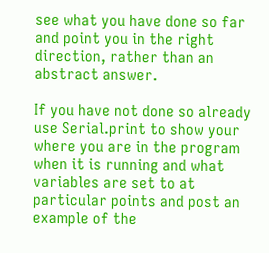see what you have done so far and point you in the right direction, rather than an abstract answer.

If you have not done so already use Serial.print to show your where you are in the program when it is running and what variables are set to at particular points and post an example of the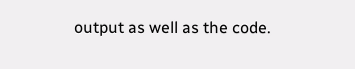output as well as the code.